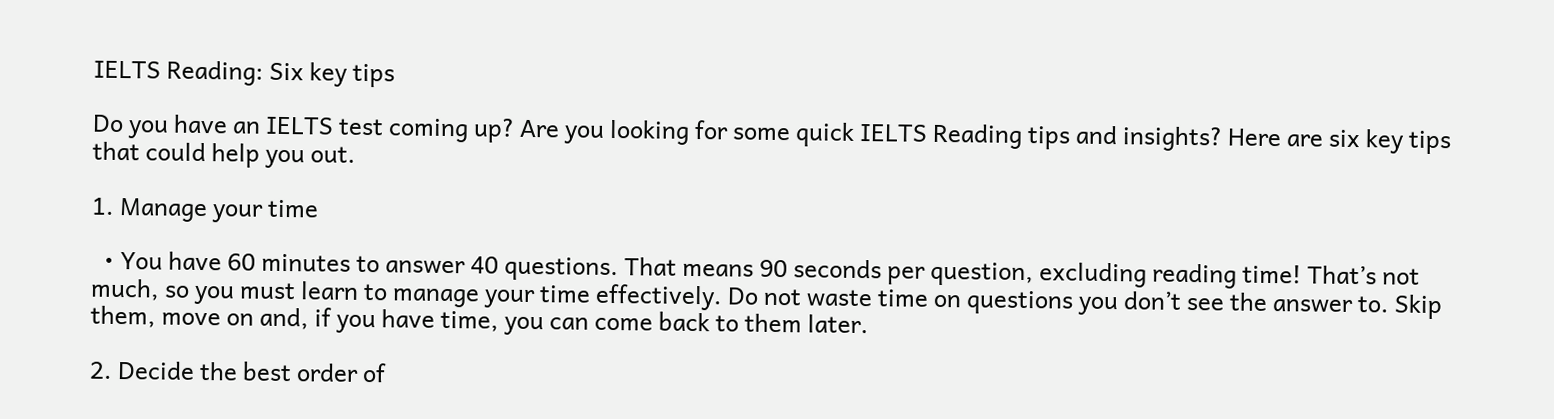IELTS Reading: Six key tips

Do you have an IELTS test coming up? Are you looking for some quick IELTS Reading tips and insights? Here are six key tips that could help you out.

1. Manage your time

  • You have 60 minutes to answer 40 questions. That means 90 seconds per question, excluding reading time! That’s not much, so you must learn to manage your time effectively. Do not waste time on questions you don’t see the answer to. Skip them, move on and, if you have time, you can come back to them later.

2. Decide the best order of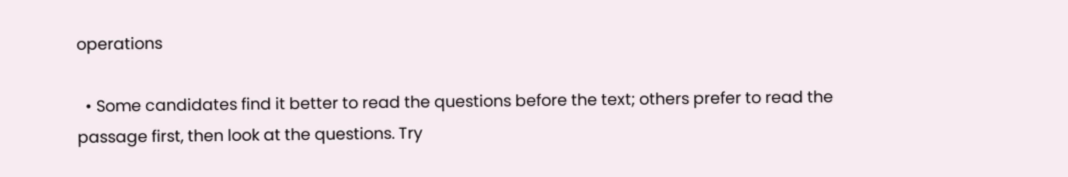operations

  • Some candidates find it better to read the questions before the text; others prefer to read the passage first, then look at the questions. Try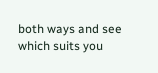both ways and see which suits you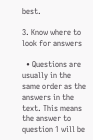best.

3. Know where to look for answers

  • Questions are usually in the same order as the answers in the text. This means the answer to question 1 will be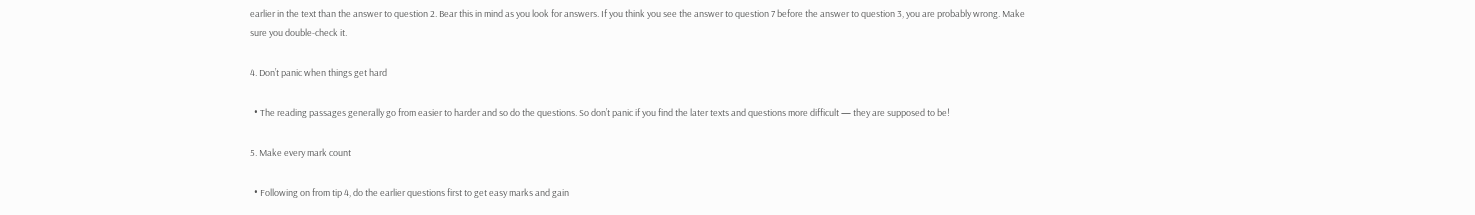earlier in the text than the answer to question 2. Bear this in mind as you look for answers. If you think you see the answer to question 7 before the answer to question 3, you are probably wrong. Make sure you double-check it.

4. Don’t panic when things get hard

  • The reading passages generally go from easier to harder and so do the questions. So don’t panic if you find the later texts and questions more difficult — they are supposed to be!

5. Make every mark count

  • Following on from tip 4, do the earlier questions first to get easy marks and gain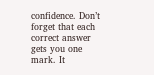confidence. Don’t forget that each correct answer gets you one mark. It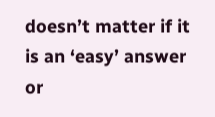doesn’t matter if it is an ‘easy’ answer or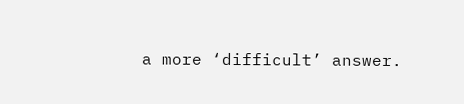a more ‘difficult’ answer.